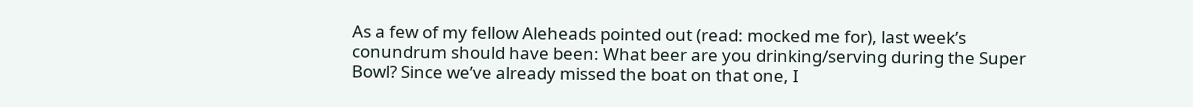As a few of my fellow Aleheads pointed out (read: mocked me for), last week’s conundrum should have been: What beer are you drinking/serving during the Super Bowl? Since we’ve already missed the boat on that one, I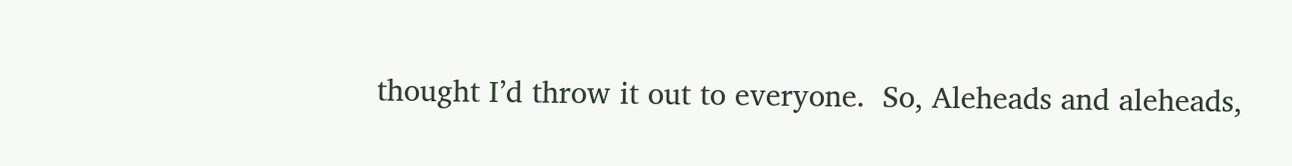thought I’d throw it out to everyone.  So, Aleheads and aleheads,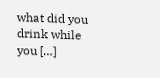what did you drink while you […]